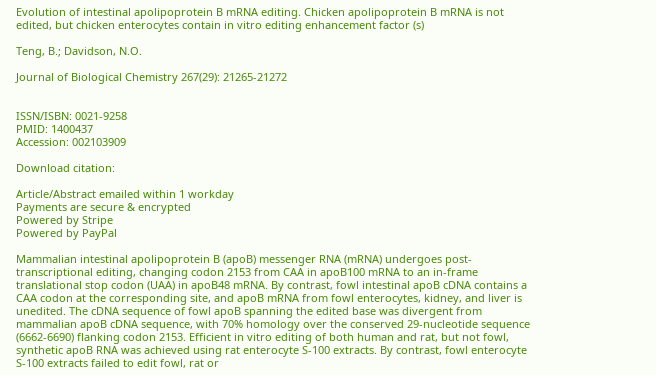Evolution of intestinal apolipoprotein B mRNA editing. Chicken apolipoprotein B mRNA is not edited, but chicken enterocytes contain in vitro editing enhancement factor (s)

Teng, B.; Davidson, N.O.

Journal of Biological Chemistry 267(29): 21265-21272


ISSN/ISBN: 0021-9258
PMID: 1400437
Accession: 002103909

Download citation:

Article/Abstract emailed within 1 workday
Payments are secure & encrypted
Powered by Stripe
Powered by PayPal

Mammalian intestinal apolipoprotein B (apoB) messenger RNA (mRNA) undergoes post-transcriptional editing, changing codon 2153 from CAA in apoB100 mRNA to an in-frame translational stop codon (UAA) in apoB48 mRNA. By contrast, fowl intestinal apoB cDNA contains a CAA codon at the corresponding site, and apoB mRNA from fowl enterocytes, kidney, and liver is unedited. The cDNA sequence of fowl apoB spanning the edited base was divergent from mammalian apoB cDNA sequence, with 70% homology over the conserved 29-nucleotide sequence (6662-6690) flanking codon 2153. Efficient in vitro editing of both human and rat, but not fowl, synthetic apoB RNA was achieved using rat enterocyte S-100 extracts. By contrast, fowl enterocyte S-100 extracts failed to edit fowl, rat or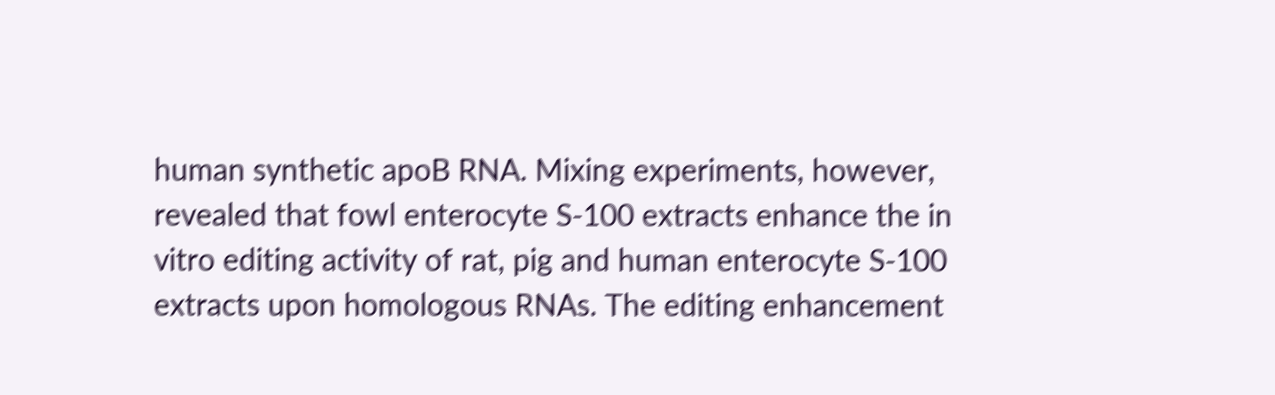human synthetic apoB RNA. Mixing experiments, however, revealed that fowl enterocyte S-100 extracts enhance the in vitro editing activity of rat, pig and human enterocyte S-100 extracts upon homologous RNAs. The editing enhancement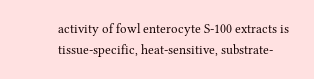activity of fowl enterocyte S-100 extracts is tissue-specific, heat-sensitive, substrate-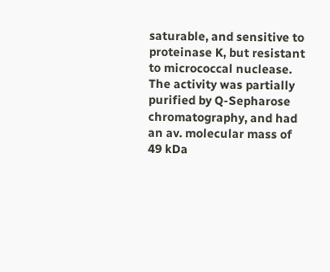saturable, and sensitive to proteinase K, but resistant to micrococcal nuclease. The activity was partially purified by Q-Sepharose chromatography, and had an av. molecular mass of 49 kDa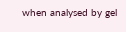when analysed by gel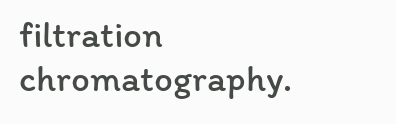filtration chromatography.